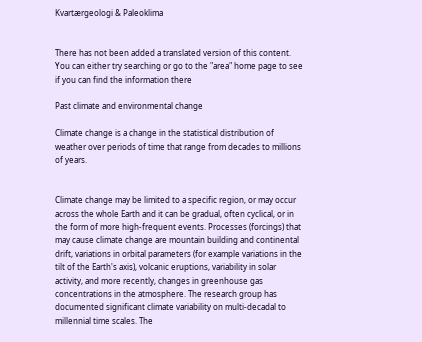Kvartærgeologi & Paleoklima


There has not been added a translated version of this content. You can either try searching or go to the "area" home page to see if you can find the information there

Past climate and environmental change

Climate change is a change in the statistical distribution of weather over periods of time that range from decades to millions of years.


Climate change may be limited to a specific region, or may occur across the whole Earth and it can be gradual, often cyclical, or in the form of more high-frequent events. Processes (forcings) that may cause climate change are mountain building and continental drift, variations in orbital parameters (for example variations in the tilt of the Earth's axis), volcanic eruptions, variability in solar activity, and more recently, changes in greenhouse gas concentrations in the atmosphere. The research group has documented significant climate variability on multi-decadal to millennial time scales. The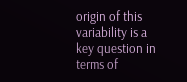origin of this variability is a key question in terms of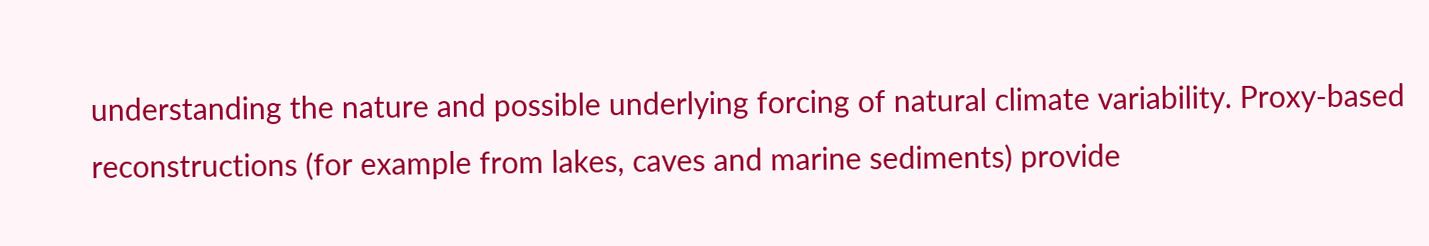understanding the nature and possible underlying forcing of natural climate variability. Proxy-based reconstructions (for example from lakes, caves and marine sediments) provide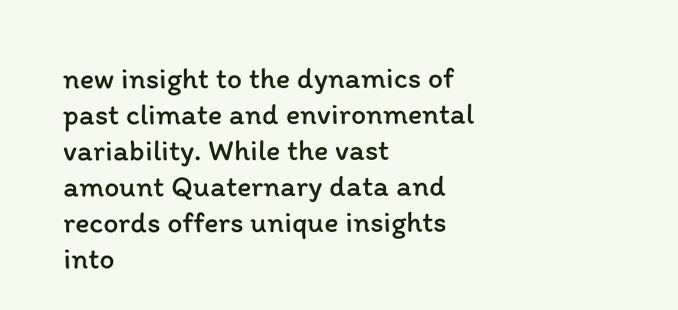new insight to the dynamics of past climate and environmental variability. While the vast amount Quaternary data and records offers unique insights into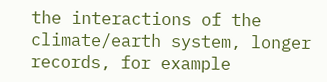the interactions of the climate/earth system, longer records, for example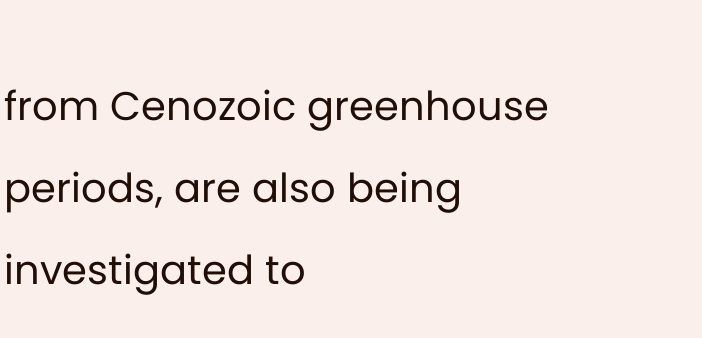from Cenozoic greenhouse periods, are also being investigated to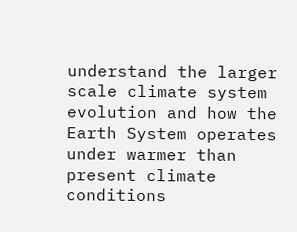understand the larger scale climate system evolution and how the Earth System operates under warmer than present climate conditions